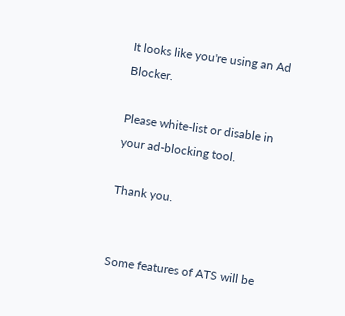It looks like you're using an Ad Blocker.

Please white-list or disable in your ad-blocking tool.

Thank you.


Some features of ATS will be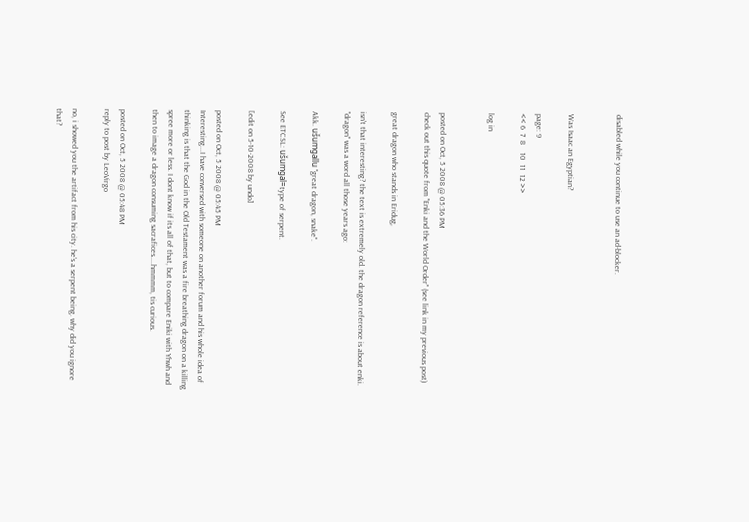disabled while you continue to use an ad-blocker.


Was Isaac an Egyptian?

page: 9
<< 6  7  8    10  11  12 >>

log in


posted on Oct, 5 2008 @ 05:36 PM
check out this quote from "Enki and the World Order" (see link in my previous post)

great dragon who stands in Eridug,

isn't that interesting? the text is extremely old. the dragon reference is about enki. "dragon" was a word all those years ago:

Akk. ušumgallu "great dragon, snake".

See ETCSL: ušumgal=type of serpent.

[edit on 5-10-2008 by undo]

posted on Oct, 5 2008 @ 05:45 PM
Interesting...I have conversed with someone on another forum and his whole idea of thinking is that the God in the Old Testament was a fire breathing dragon on a killing spree more or less. I dont know if its all of that, but to compare Eniki with Yhwh and then to image a dragon consuming sacrafices....hmmmm, tis curious.

posted on Oct, 5 2008 @ 05:48 PM
reply to post by LeoVirgo

no, i showed you the artifact from his city. he's a serpent being. why did you ignore that?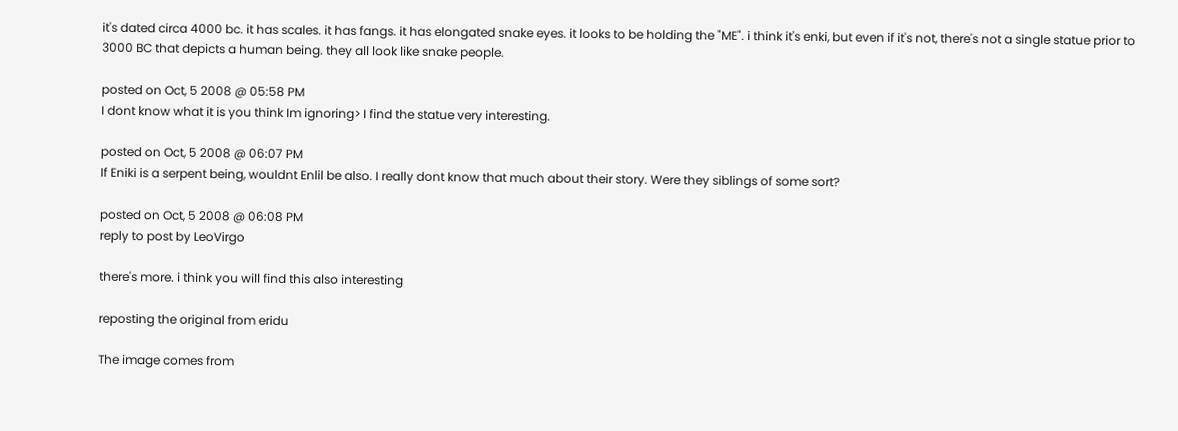it's dated circa 4000 bc. it has scales. it has fangs. it has elongated snake eyes. it looks to be holding the "ME". i think it's enki, but even if it's not, there's not a single statue prior to 3000 BC that depicts a human being. they all look like snake people.

posted on Oct, 5 2008 @ 05:58 PM
I dont know what it is you think Im ignoring> I find the statue very interesting.

posted on Oct, 5 2008 @ 06:07 PM
If Eniki is a serpent being, wouldnt Enlil be also. I really dont know that much about their story. Were they siblings of some sort?

posted on Oct, 5 2008 @ 06:08 PM
reply to post by LeoVirgo

there's more. i think you will find this also interesting

reposting the original from eridu

The image comes from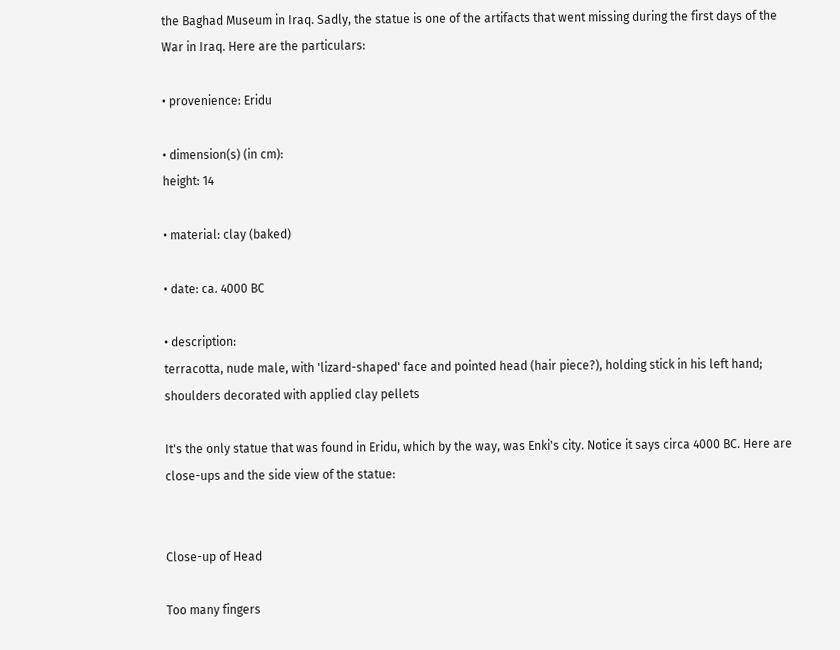the Baghad Museum in Iraq. Sadly, the statue is one of the artifacts that went missing during the first days of the War in Iraq. Here are the particulars:

• provenience: Eridu

• dimension(s) (in cm):
height: 14

• material: clay (baked)

• date: ca. 4000 BC

• description:
terracotta, nude male, with 'lizard-shaped' face and pointed head (hair piece?), holding stick in his left hand; shoulders decorated with applied clay pellets

It's the only statue that was found in Eridu, which by the way, was Enki's city. Notice it says circa 4000 BC. Here are close-ups and the side view of the statue:


Close-up of Head

Too many fingers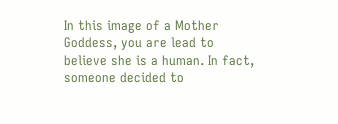In this image of a Mother Goddess, you are lead to believe she is a human. In fact, someone decided to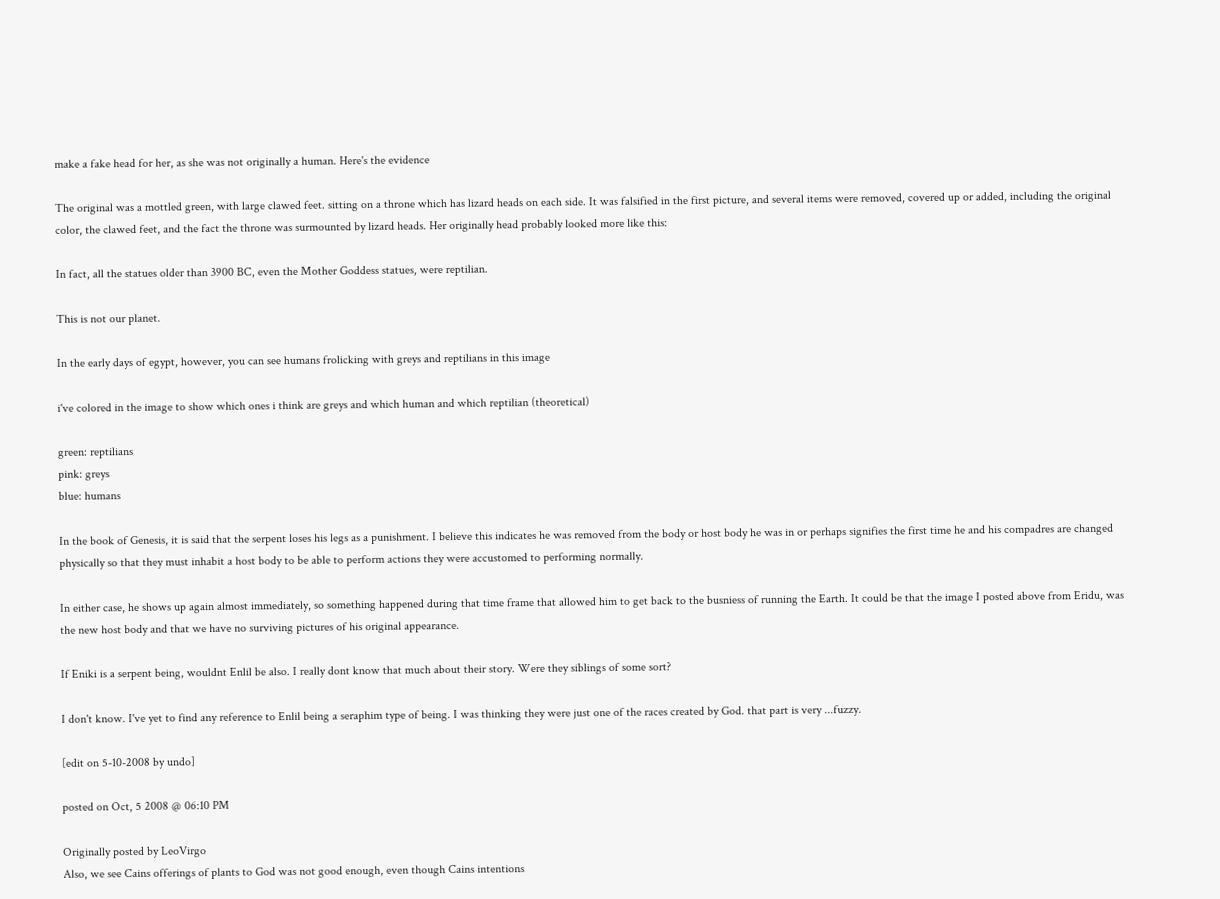make a fake head for her, as she was not originally a human. Here's the evidence

The original was a mottled green, with large clawed feet. sitting on a throne which has lizard heads on each side. It was falsified in the first picture, and several items were removed, covered up or added, including the original color, the clawed feet, and the fact the throne was surmounted by lizard heads. Her originally head probably looked more like this:

In fact, all the statues older than 3900 BC, even the Mother Goddess statues, were reptilian.

This is not our planet.

In the early days of egypt, however, you can see humans frolicking with greys and reptilians in this image

i've colored in the image to show which ones i think are greys and which human and which reptilian (theoretical)

green: reptilians
pink: greys
blue: humans

In the book of Genesis, it is said that the serpent loses his legs as a punishment. I believe this indicates he was removed from the body or host body he was in or perhaps signifies the first time he and his compadres are changed physically so that they must inhabit a host body to be able to perform actions they were accustomed to performing normally.

In either case, he shows up again almost immediately, so something happened during that time frame that allowed him to get back to the busniess of running the Earth. It could be that the image I posted above from Eridu, was the new host body and that we have no surviving pictures of his original appearance.

If Eniki is a serpent being, wouldnt Enlil be also. I really dont know that much about their story. Were they siblings of some sort?

I don't know. I've yet to find any reference to Enlil being a seraphim type of being. I was thinking they were just one of the races created by God. that part is very ...fuzzy.

[edit on 5-10-2008 by undo]

posted on Oct, 5 2008 @ 06:10 PM

Originally posted by LeoVirgo
Also, we see Cains offerings of plants to God was not good enough, even though Cains intentions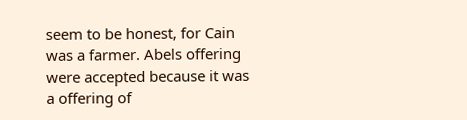seem to be honest, for Cain was a farmer. Abels offering were accepted because it was a offering of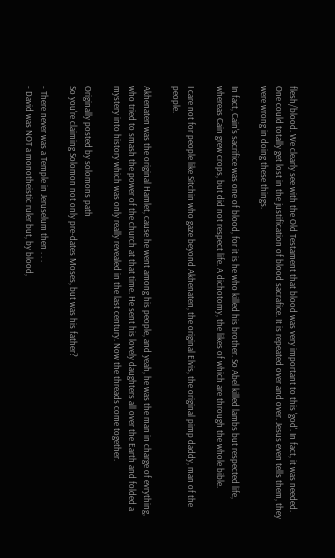flesh/blood. We clearly see with the Old Testament that blood was very important to this 'god'. In fact, it was needed. One could totally get lost in the justification of blood sacrafice. It is repeated over and over. Jesus even tells them, they were wrong in doing these things.

In fact, Cain's sacrifice was one of blood, for it is he who killed his brother. So Abel killed lambs but respected life, whereas Cain grew crops, but did not respect life. A dichotomy, the likes of which are through the whole bible.

I care not for people like Sitchin who gaze beyond Akhenaten, the original Elvis, the original pimp daddy, man of the people.

Akhenaten was the original Hamlet, cause he went among his people, and yeah, he was the man in charge of evrything, who tried to smash the power of the church at that time. He sent his lovely daughters all over the Earth and folded a mystery into history which was only really revealed in the last century. Now the threads come together.

Originally posted by solomons path
So you're claiming Solomon not only pre-dates Moses, but was his father?

- There never was a Temple in Jeruselum then . . .
- David was NOT a monotheistic ruler but, by blood,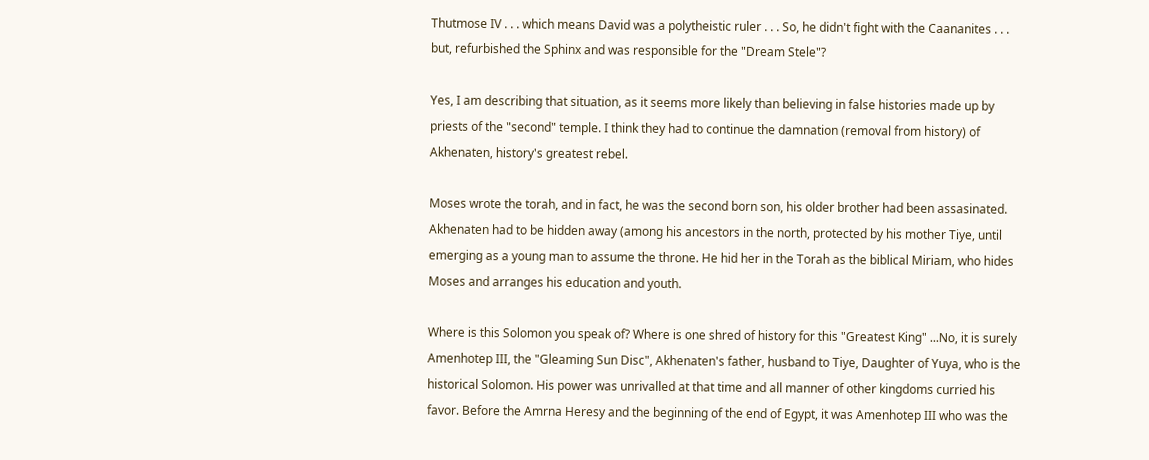Thutmose IV . . . which means David was a polytheistic ruler . . . So, he didn't fight with the Caananites . . . but, refurbished the Sphinx and was responsible for the "Dream Stele"?

Yes, I am describing that situation, as it seems more likely than believing in false histories made up by priests of the "second" temple. I think they had to continue the damnation (removal from history) of Akhenaten, history's greatest rebel.

Moses wrote the torah, and in fact, he was the second born son, his older brother had been assasinated. Akhenaten had to be hidden away (among his ancestors in the north, protected by his mother Tiye, until emerging as a young man to assume the throne. He hid her in the Torah as the biblical Miriam, who hides Moses and arranges his education and youth.

Where is this Solomon you speak of? Where is one shred of history for this "Greatest King" ...No, it is surely Amenhotep III, the "Gleaming Sun Disc", Akhenaten's father, husband to Tiye, Daughter of Yuya, who is the historical Solomon. His power was unrivalled at that time and all manner of other kingdoms curried his favor. Before the Amrna Heresy and the beginning of the end of Egypt, it was Amenhotep III who was the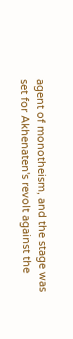agent of monotheism, and the stage was set for Akhenaten's revolt against the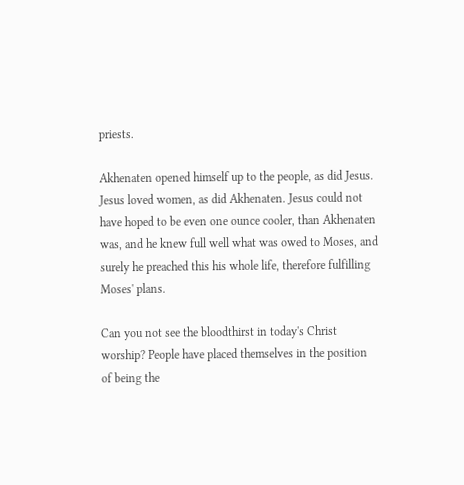priests.

Akhenaten opened himself up to the people, as did Jesus. Jesus loved women, as did Akhenaten. Jesus could not have hoped to be even one ounce cooler, than Akhenaten was, and he knew full well what was owed to Moses, and surely he preached this his whole life, therefore fulfilling Moses' plans.

Can you not see the bloodthirst in today's Christ worship? People have placed themselves in the position of being the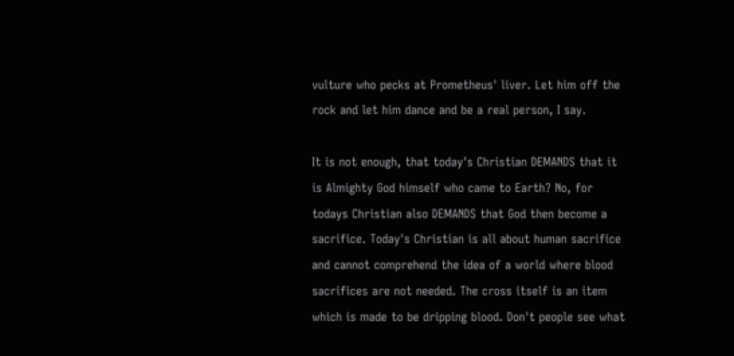vulture who pecks at Prometheus' liver. Let him off the rock and let him dance and be a real person, I say.

It is not enough, that today's Christian DEMANDS that it is Almighty God himself who came to Earth? No, for todays Christian also DEMANDS that God then become a sacrifice. Today's Christian is all about human sacrifice and cannot comprehend the idea of a world where blood sacrifices are not needed. The cross itself is an item which is made to be dripping blood. Don't people see what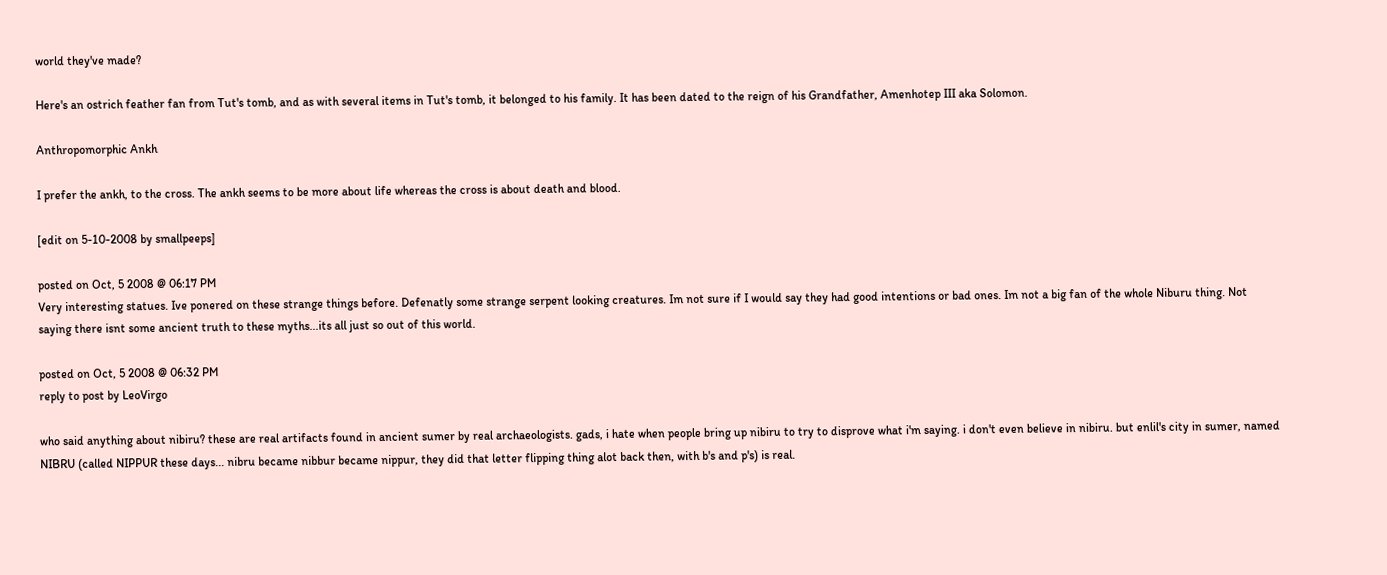world they've made?

Here's an ostrich feather fan from Tut's tomb, and as with several items in Tut's tomb, it belonged to his family. It has been dated to the reign of his Grandfather, Amenhotep III aka Solomon.

Anthropomorphic Ankh

I prefer the ankh, to the cross. The ankh seems to be more about life whereas the cross is about death and blood.

[edit on 5-10-2008 by smallpeeps]

posted on Oct, 5 2008 @ 06:17 PM
Very interesting statues. Ive ponered on these strange things before. Defenatly some strange serpent looking creatures. Im not sure if I would say they had good intentions or bad ones. Im not a big fan of the whole Niburu thing. Not saying there isnt some ancient truth to these myths...its all just so out of this world.

posted on Oct, 5 2008 @ 06:32 PM
reply to post by LeoVirgo

who said anything about nibiru? these are real artifacts found in ancient sumer by real archaeologists. gads, i hate when people bring up nibiru to try to disprove what i'm saying. i don't even believe in nibiru. but enlil's city in sumer, named NIBRU (called NIPPUR these days... nibru became nibbur became nippur, they did that letter flipping thing alot back then, with b's and p's) is real.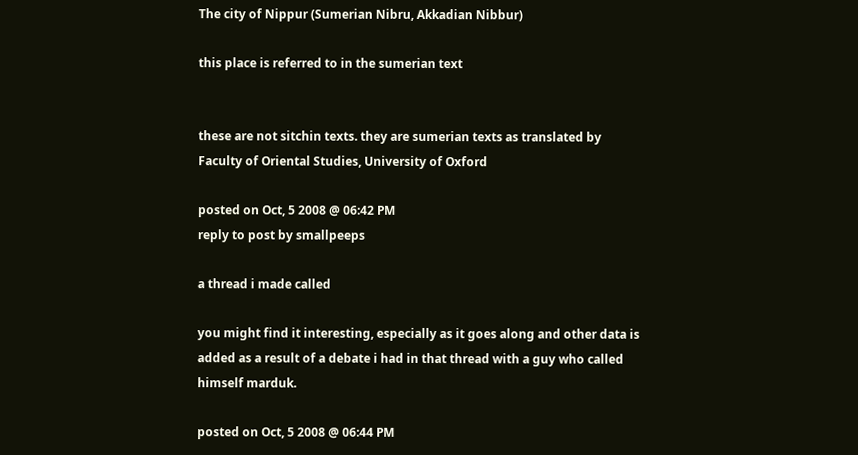The city of Nippur (Sumerian Nibru, Akkadian Nibbur)

this place is referred to in the sumerian text


these are not sitchin texts. they are sumerian texts as translated by
Faculty of Oriental Studies, University of Oxford

posted on Oct, 5 2008 @ 06:42 PM
reply to post by smallpeeps

a thread i made called

you might find it interesting, especially as it goes along and other data is added as a result of a debate i had in that thread with a guy who called himself marduk.

posted on Oct, 5 2008 @ 06:44 PM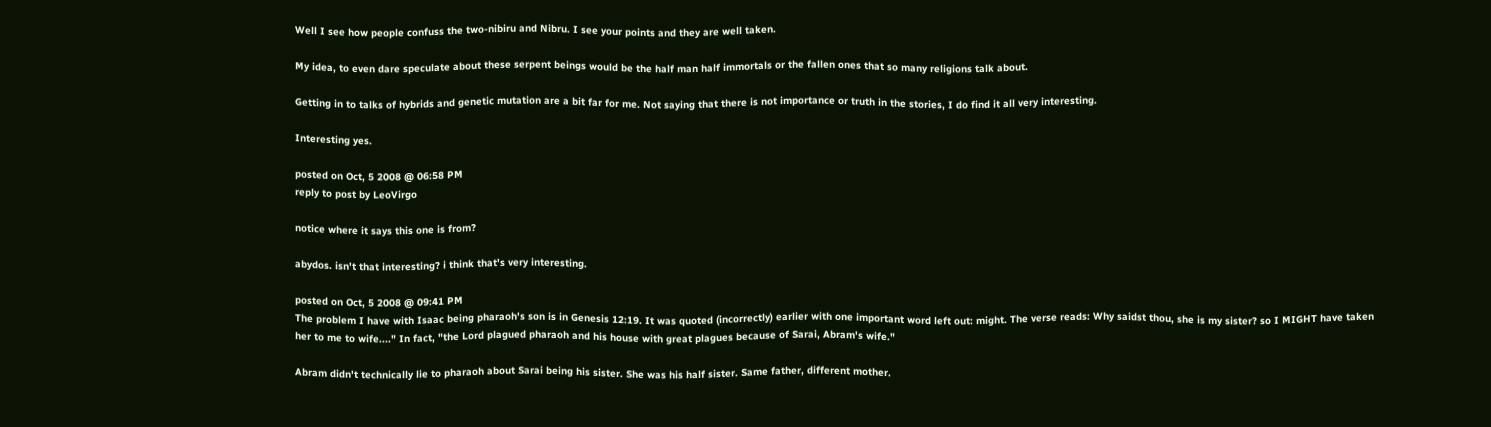Well I see how people confuss the two-nibiru and Nibru. I see your points and they are well taken.

My idea, to even dare speculate about these serpent beings would be the half man half immortals or the fallen ones that so many religions talk about.

Getting in to talks of hybrids and genetic mutation are a bit far for me. Not saying that there is not importance or truth in the stories, I do find it all very interesting.

Interesting yes.

posted on Oct, 5 2008 @ 06:58 PM
reply to post by LeoVirgo

notice where it says this one is from?

abydos. isn't that interesting? i think that's very interesting.

posted on Oct, 5 2008 @ 09:41 PM
The problem I have with Isaac being pharaoh's son is in Genesis 12:19. It was quoted (incorrectly) earlier with one important word left out: might. The verse reads: Why saidst thou, she is my sister? so I MIGHT have taken her to me to wife...." In fact, "the Lord plagued pharaoh and his house with great plagues because of Sarai, Abram's wife."

Abram didn't technically lie to pharaoh about Sarai being his sister. She was his half sister. Same father, different mother.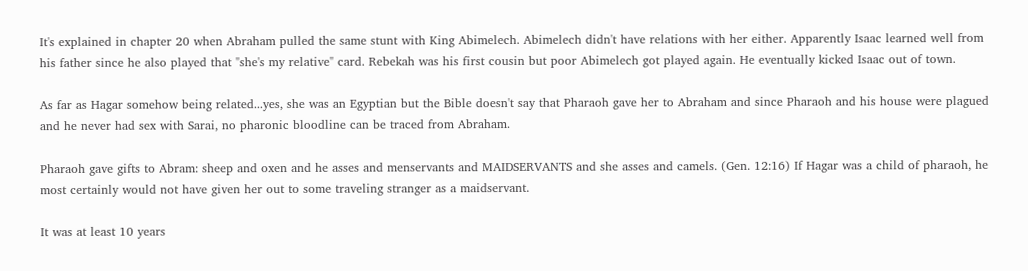It's explained in chapter 20 when Abraham pulled the same stunt with King Abimelech. Abimelech didn't have relations with her either. Apparently Isaac learned well from his father since he also played that "she's my relative" card. Rebekah was his first cousin but poor Abimelech got played again. He eventually kicked Isaac out of town.

As far as Hagar somehow being related...yes, she was an Egyptian but the Bible doesn't say that Pharaoh gave her to Abraham and since Pharaoh and his house were plagued and he never had sex with Sarai, no pharonic bloodline can be traced from Abraham.

Pharaoh gave gifts to Abram: sheep and oxen and he asses and menservants and MAIDSERVANTS and she asses and camels. (Gen. 12:16) If Hagar was a child of pharaoh, he most certainly would not have given her out to some traveling stranger as a maidservant.

It was at least 10 years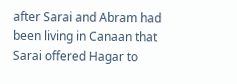after Sarai and Abram had been living in Canaan that Sarai offered Hagar to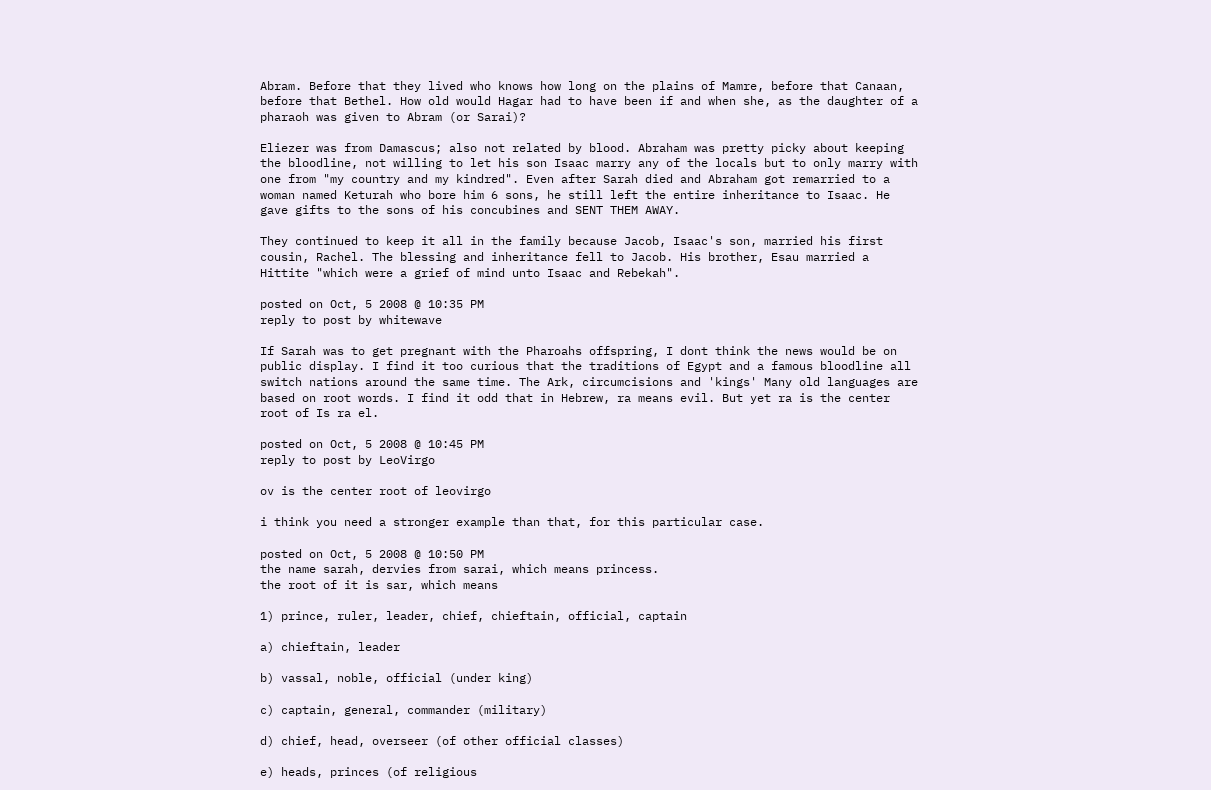Abram. Before that they lived who knows how long on the plains of Mamre, before that Canaan, before that Bethel. How old would Hagar had to have been if and when she, as the daughter of a pharaoh was given to Abram (or Sarai)?

Eliezer was from Damascus; also not related by blood. Abraham was pretty picky about keeping the bloodline, not willing to let his son Isaac marry any of the locals but to only marry with one from "my country and my kindred". Even after Sarah died and Abraham got remarried to a woman named Keturah who bore him 6 sons, he still left the entire inheritance to Isaac. He gave gifts to the sons of his concubines and SENT THEM AWAY.

They continued to keep it all in the family because Jacob, Isaac's son, married his first cousin, Rachel. The blessing and inheritance fell to Jacob. His brother, Esau married a Hittite "which were a grief of mind unto Isaac and Rebekah".

posted on Oct, 5 2008 @ 10:35 PM
reply to post by whitewave

If Sarah was to get pregnant with the Pharoahs offspring, I dont think the news would be on public display. I find it too curious that the traditions of Egypt and a famous bloodline all switch nations around the same time. The Ark, circumcisions and 'kings' Many old languages are based on root words. I find it odd that in Hebrew, ra means evil. But yet ra is the center root of Is ra el.

posted on Oct, 5 2008 @ 10:45 PM
reply to post by LeoVirgo

ov is the center root of leovirgo

i think you need a stronger example than that, for this particular case.

posted on Oct, 5 2008 @ 10:50 PM
the name sarah, dervies from sarai, which means princess.
the root of it is sar, which means

1) prince, ruler, leader, chief, chieftain, official, captain

a) chieftain, leader

b) vassal, noble, official (under king)

c) captain, general, commander (military)

d) chief, head, overseer (of other official classes)

e) heads, princes (of religious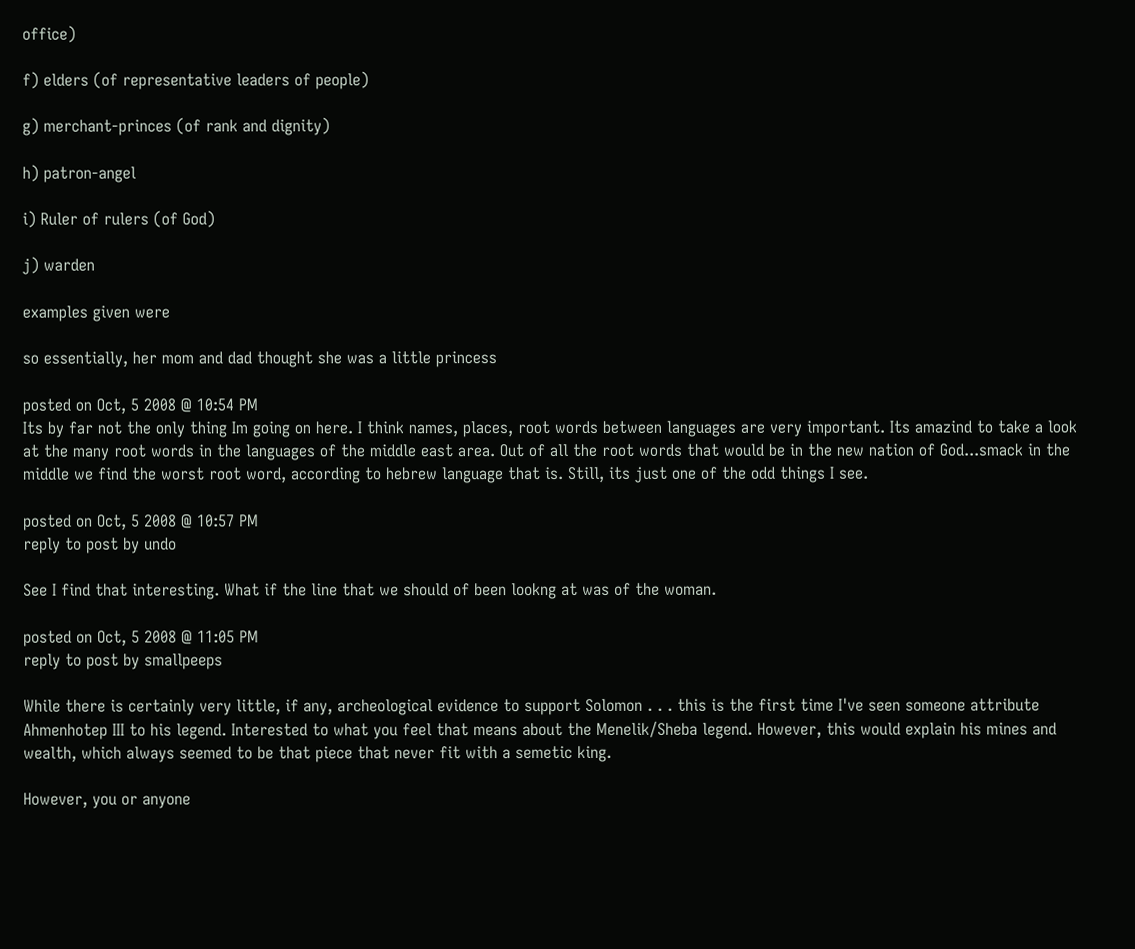office)

f) elders (of representative leaders of people)

g) merchant-princes (of rank and dignity)

h) patron-angel

i) Ruler of rulers (of God)

j) warden

examples given were

so essentially, her mom and dad thought she was a little princess

posted on Oct, 5 2008 @ 10:54 PM
Its by far not the only thing Im going on here. I think names, places, root words between languages are very important. Its amazind to take a look at the many root words in the languages of the middle east area. Out of all the root words that would be in the new nation of God...smack in the middle we find the worst root word, according to hebrew language that is. Still, its just one of the odd things I see.

posted on Oct, 5 2008 @ 10:57 PM
reply to post by undo

See I find that interesting. What if the line that we should of been lookng at was of the woman.

posted on Oct, 5 2008 @ 11:05 PM
reply to post by smallpeeps

While there is certainly very little, if any, archeological evidence to support Solomon . . . this is the first time I've seen someone attribute Ahmenhotep III to his legend. Interested to what you feel that means about the Menelik/Sheba legend. However, this would explain his mines and wealth, which always seemed to be that piece that never fit with a semetic king.

However, you or anyone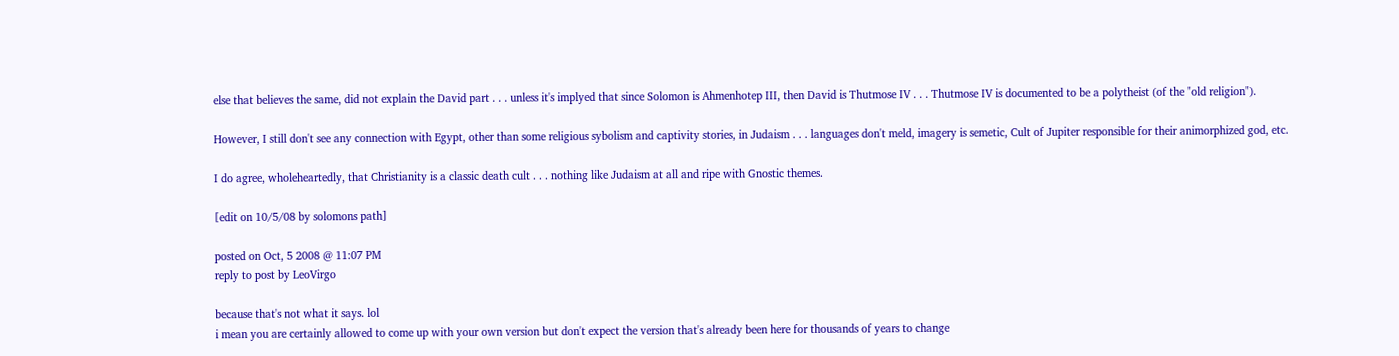else that believes the same, did not explain the David part . . . unless it's implyed that since Solomon is Ahmenhotep III, then David is Thutmose IV . . . Thutmose IV is documented to be a polytheist (of the "old religion").

However, I still don't see any connection with Egypt, other than some religious sybolism and captivity stories, in Judaism . . . languages don't meld, imagery is semetic, Cult of Jupiter responsible for their animorphized god, etc.

I do agree, wholeheartedly, that Christianity is a classic death cult . . . nothing like Judaism at all and ripe with Gnostic themes.

[edit on 10/5/08 by solomons path]

posted on Oct, 5 2008 @ 11:07 PM
reply to post by LeoVirgo

because that's not what it says. lol
i mean you are certainly allowed to come up with your own version but don't expect the version that's already been here for thousands of years to change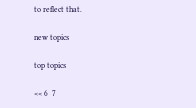to reflect that.

new topics

top topics

<< 6  7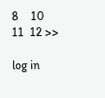8    10  11  12 >>

log in